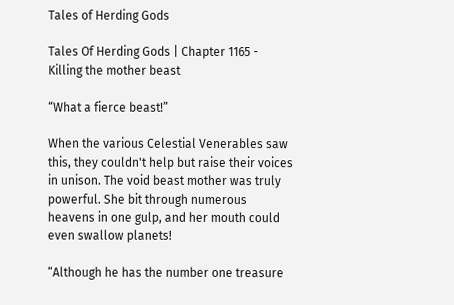Tales of Herding Gods

Tales Of Herding Gods | Chapter 1165 - Killing the mother beast

“What a fierce beast!”

When the various Celestial Venerables saw this, they couldn't help but raise their voices in unison. The void beast mother was truly powerful. She bit through numerous heavens in one gulp, and her mouth could even swallow planets!

“Although he has the number one treasure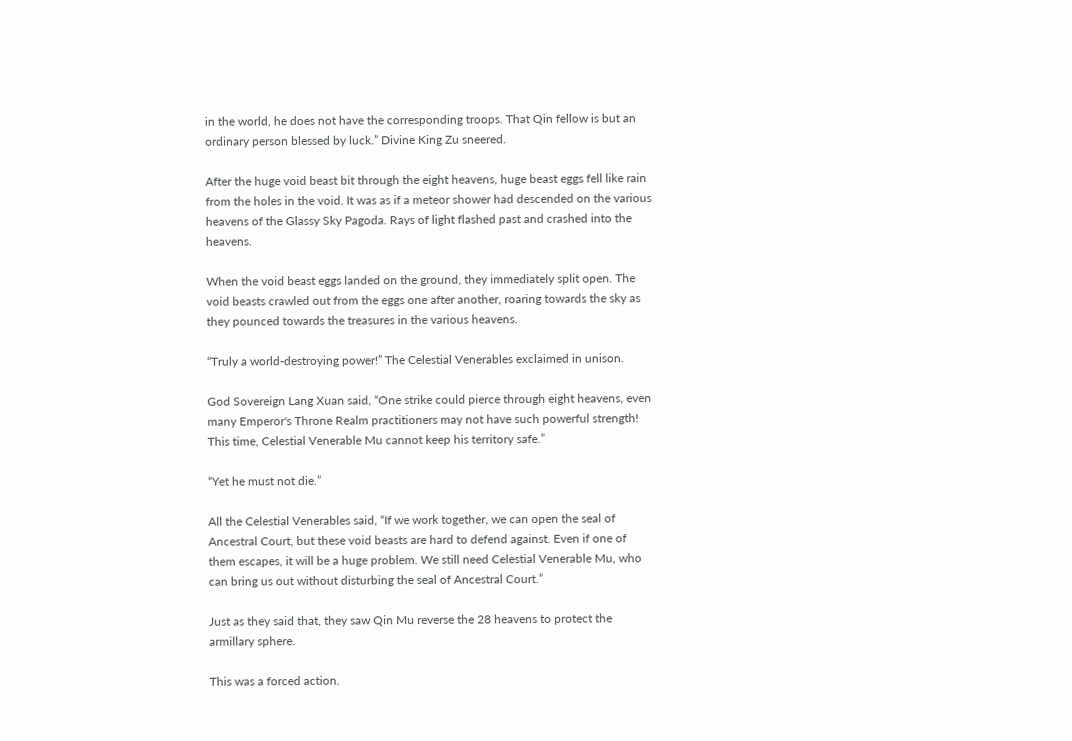in the world, he does not have the corresponding troops. That Qin fellow is but an ordinary person blessed by luck.” Divine King Zu sneered.

After the huge void beast bit through the eight heavens, huge beast eggs fell like rain from the holes in the void. It was as if a meteor shower had descended on the various heavens of the Glassy Sky Pagoda. Rays of light flashed past and crashed into the heavens.

When the void beast eggs landed on the ground, they immediately split open. The void beasts crawled out from the eggs one after another, roaring towards the sky as they pounced towards the treasures in the various heavens.

“Truly a world-destroying power!” The Celestial Venerables exclaimed in unison.

God Sovereign Lang Xuan said, “One strike could pierce through eight heavens, even many Emperor's Throne Realm practitioners may not have such powerful strength! This time, Celestial Venerable Mu cannot keep his territory safe.”

“Yet he must not die.”

All the Celestial Venerables said, “If we work together, we can open the seal of Ancestral Court, but these void beasts are hard to defend against. Even if one of them escapes, it will be a huge problem. We still need Celestial Venerable Mu, who can bring us out without disturbing the seal of Ancestral Court.”

Just as they said that, they saw Qin Mu reverse the 28 heavens to protect the armillary sphere.

This was a forced action.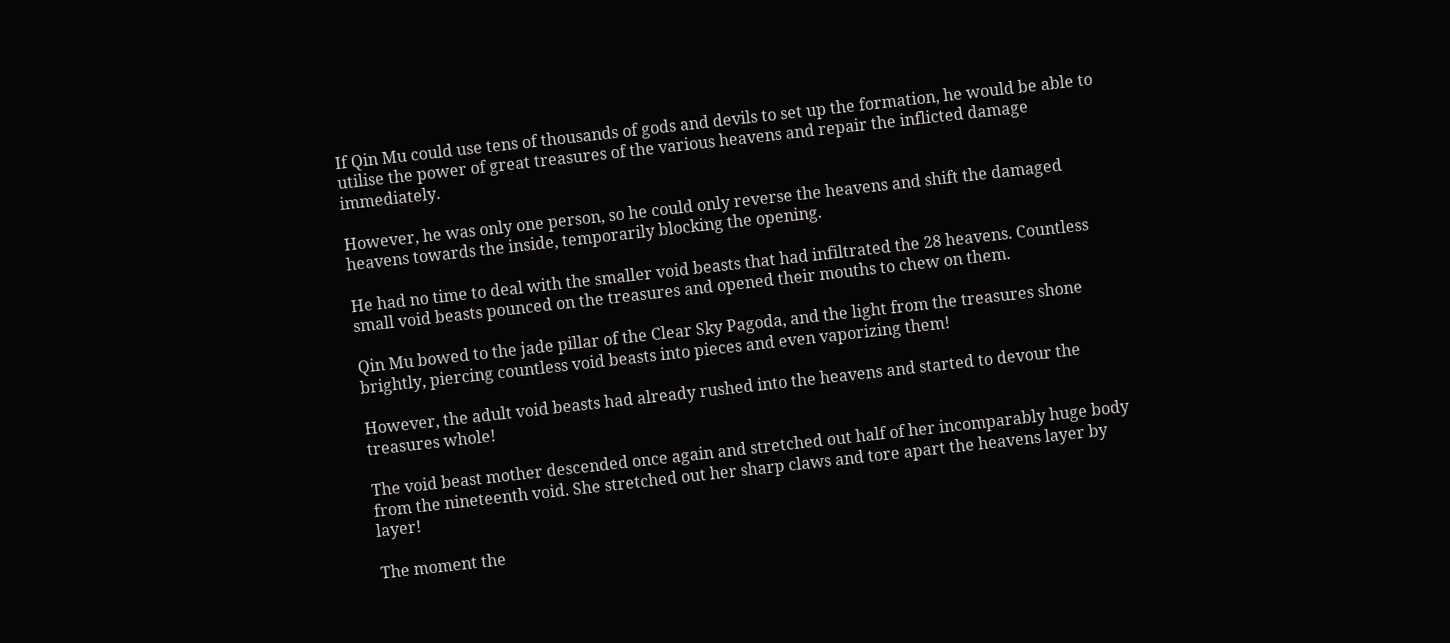If Qin Mu could use tens of thousands of gods and devils to set up the formation, he would be able to utilise the power of great treasures of the various heavens and repair the inflicted damage immediately.

However, he was only one person, so he could only reverse the heavens and shift the damaged heavens towards the inside, temporarily blocking the opening.

He had no time to deal with the smaller void beasts that had infiltrated the 28 heavens. Countless small void beasts pounced on the treasures and opened their mouths to chew on them.

Qin Mu bowed to the jade pillar of the Clear Sky Pagoda, and the light from the treasures shone brightly, piercing countless void beasts into pieces and even vaporizing them!

However, the adult void beasts had already rushed into the heavens and started to devour the treasures whole!

The void beast mother descended once again and stretched out half of her incomparably huge body from the nineteenth void. She stretched out her sharp claws and tore apart the heavens layer by layer!

The moment the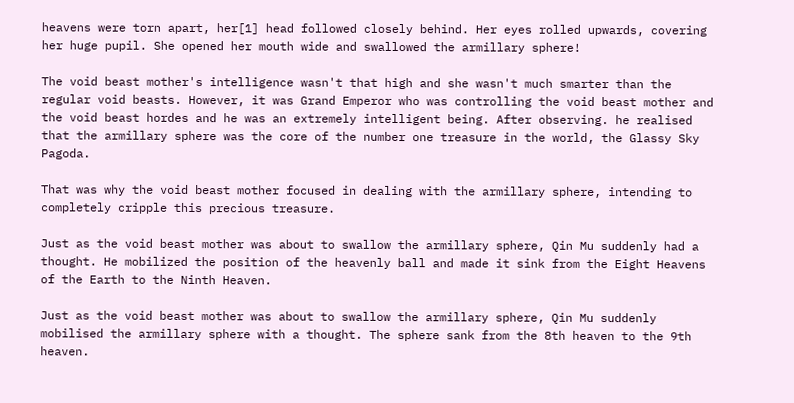heavens were torn apart, her[1] head followed closely behind. Her eyes rolled upwards, covering her huge pupil. She opened her mouth wide and swallowed the armillary sphere!

The void beast mother's intelligence wasn't that high and she wasn't much smarter than the regular void beasts. However, it was Grand Emperor who was controlling the void beast mother and the void beast hordes and he was an extremely intelligent being. After observing. he realised that the armillary sphere was the core of the number one treasure in the world, the Glassy Sky Pagoda.

That was why the void beast mother focused in dealing with the armillary sphere, intending to completely cripple this precious treasure.

Just as the void beast mother was about to swallow the armillary sphere, Qin Mu suddenly had a thought. He mobilized the position of the heavenly ball and made it sink from the Eight Heavens of the Earth to the Ninth Heaven.

Just as the void beast mother was about to swallow the armillary sphere, Qin Mu suddenly mobilised the armillary sphere with a thought. The sphere sank from the 8th heaven to the 9th heaven.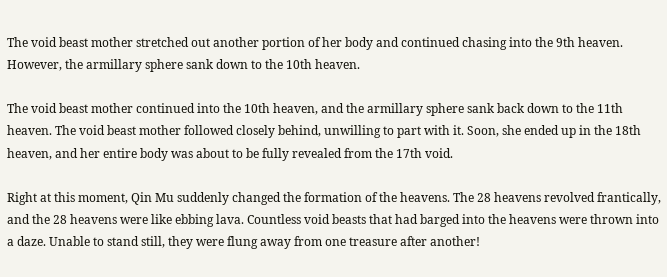The void beast mother stretched out another portion of her body and continued chasing into the 9th heaven. However, the armillary sphere sank down to the 10th heaven.

The void beast mother continued into the 10th heaven, and the armillary sphere sank back down to the 11th heaven. The void beast mother followed closely behind, unwilling to part with it. Soon, she ended up in the 18th heaven, and her entire body was about to be fully revealed from the 17th void.

Right at this moment, Qin Mu suddenly changed the formation of the heavens. The 28 heavens revolved frantically, and the 28 heavens were like ebbing lava. Countless void beasts that had barged into the heavens were thrown into a daze. Unable to stand still, they were flung away from one treasure after another!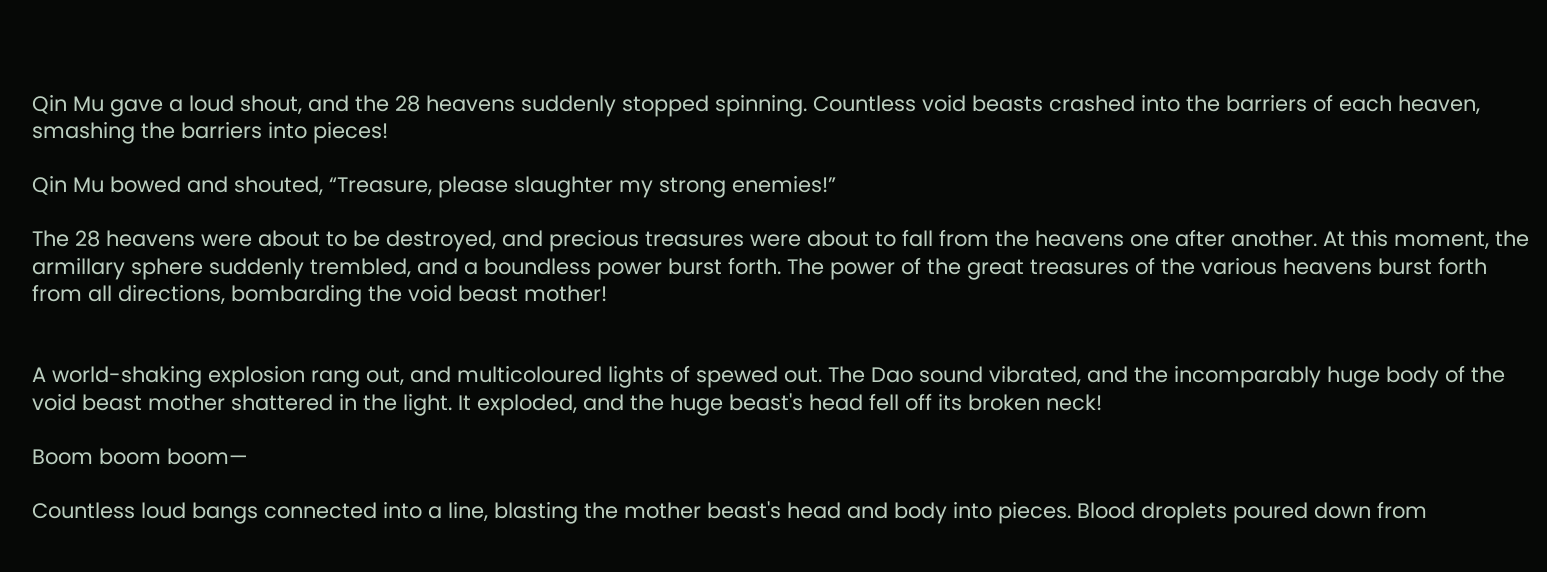Qin Mu gave a loud shout, and the 28 heavens suddenly stopped spinning. Countless void beasts crashed into the barriers of each heaven, smashing the barriers into pieces!

Qin Mu bowed and shouted, “Treasure, please slaughter my strong enemies!”

The 28 heavens were about to be destroyed, and precious treasures were about to fall from the heavens one after another. At this moment, the armillary sphere suddenly trembled, and a boundless power burst forth. The power of the great treasures of the various heavens burst forth from all directions, bombarding the void beast mother!


A world-shaking explosion rang out, and multicoloured lights of spewed out. The Dao sound vibrated, and the incomparably huge body of the void beast mother shattered in the light. It exploded, and the huge beast's head fell off its broken neck!

Boom boom boom—

Countless loud bangs connected into a line, blasting the mother beast's head and body into pieces. Blood droplets poured down from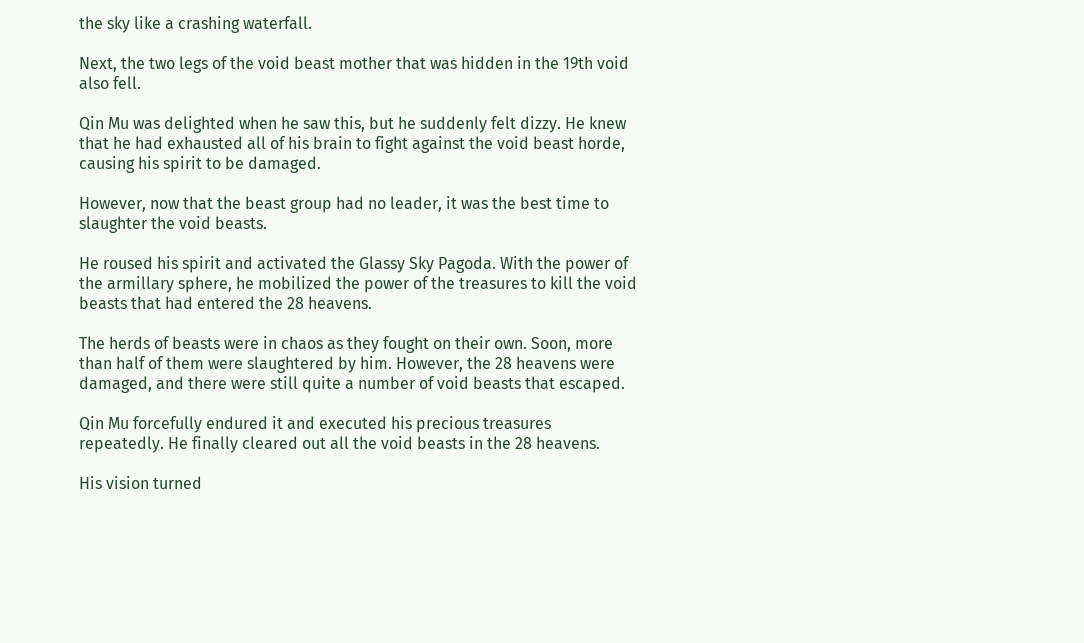the sky like a crashing waterfall.

Next, the two legs of the void beast mother that was hidden in the 19th void also fell.

Qin Mu was delighted when he saw this, but he suddenly felt dizzy. He knew that he had exhausted all of his brain to fight against the void beast horde, causing his spirit to be damaged.

However, now that the beast group had no leader, it was the best time to slaughter the void beasts.

He roused his spirit and activated the Glassy Sky Pagoda. With the power of the armillary sphere, he mobilized the power of the treasures to kill the void beasts that had entered the 28 heavens.

The herds of beasts were in chaos as they fought on their own. Soon, more than half of them were slaughtered by him. However, the 28 heavens were damaged, and there were still quite a number of void beasts that escaped.

Qin Mu forcefully endured it and executed his precious treasures repeatedly. He finally cleared out all the void beasts in the 28 heavens.

His vision turned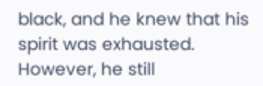black, and he knew that his spirit was exhausted. However, he still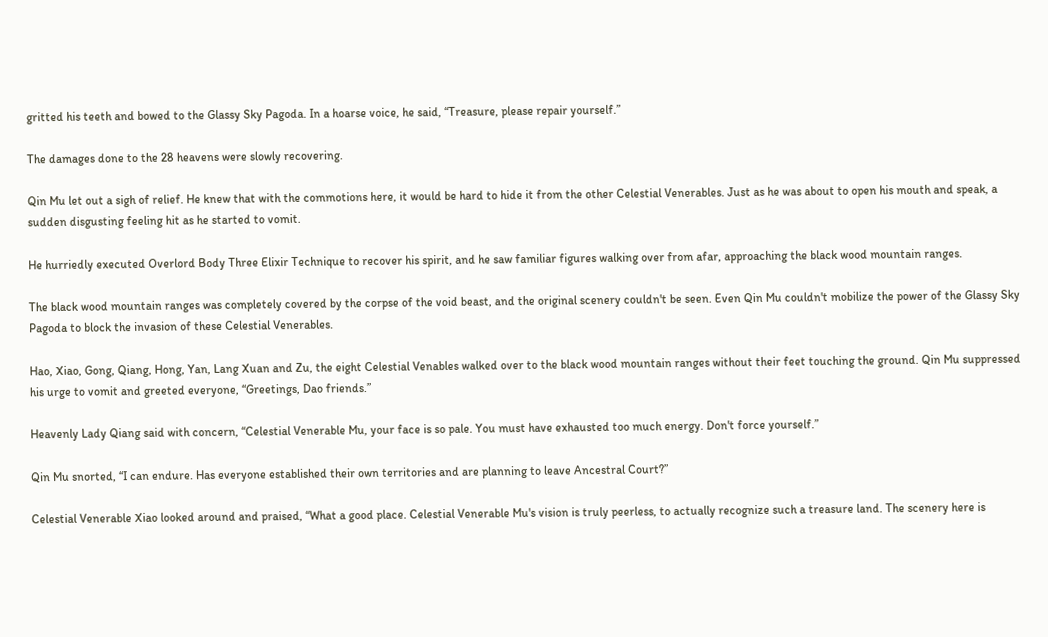gritted his teeth and bowed to the Glassy Sky Pagoda. In a hoarse voice, he said, “Treasure, please repair yourself.”

The damages done to the 28 heavens were slowly recovering.

Qin Mu let out a sigh of relief. He knew that with the commotions here, it would be hard to hide it from the other Celestial Venerables. Just as he was about to open his mouth and speak, a sudden disgusting feeling hit as he started to vomit.

He hurriedly executed Overlord Body Three Elixir Technique to recover his spirit, and he saw familiar figures walking over from afar, approaching the black wood mountain ranges.

The black wood mountain ranges was completely covered by the corpse of the void beast, and the original scenery couldn't be seen. Even Qin Mu couldn't mobilize the power of the Glassy Sky Pagoda to block the invasion of these Celestial Venerables.

Hao, Xiao, Gong, Qiang, Hong, Yan, Lang Xuan and Zu, the eight Celestial Venables walked over to the black wood mountain ranges without their feet touching the ground. Qin Mu suppressed his urge to vomit and greeted everyone, “Greetings, Dao friends.”

Heavenly Lady Qiang said with concern, “Celestial Venerable Mu, your face is so pale. You must have exhausted too much energy. Don't force yourself.”

Qin Mu snorted, “I can endure. Has everyone established their own territories and are planning to leave Ancestral Court?”

Celestial Venerable Xiao looked around and praised, “What a good place. Celestial Venerable Mu's vision is truly peerless, to actually recognize such a treasure land. The scenery here is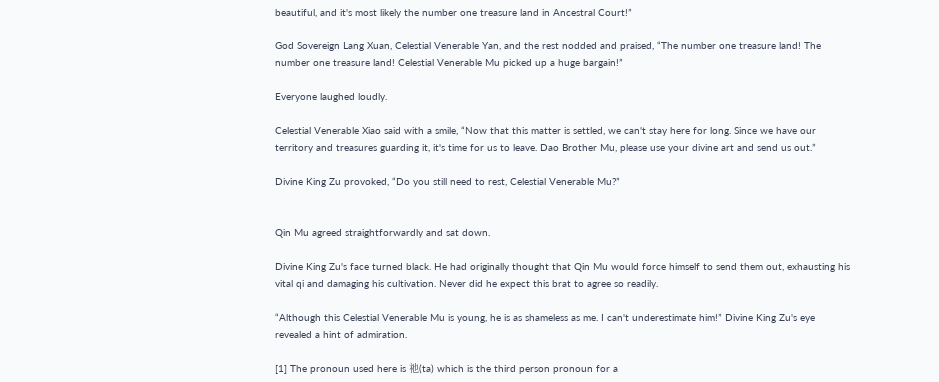beautiful, and it's most likely the number one treasure land in Ancestral Court!”

God Sovereign Lang Xuan, Celestial Venerable Yan, and the rest nodded and praised, “The number one treasure land! The number one treasure land! Celestial Venerable Mu picked up a huge bargain!”

Everyone laughed loudly.

Celestial Venerable Xiao said with a smile, “Now that this matter is settled, we can't stay here for long. Since we have our territory and treasures guarding it, it's time for us to leave. Dao Brother Mu, please use your divine art and send us out.”

Divine King Zu provoked, “Do you still need to rest, Celestial Venerable Mu?”


Qin Mu agreed straightforwardly and sat down.

Divine King Zu's face turned black. He had originally thought that Qin Mu would force himself to send them out, exhausting his vital qi and damaging his cultivation. Never did he expect this brat to agree so readily.

“Although this Celestial Venerable Mu is young, he is as shameless as me. I can't underestimate him!” Divine King Zu's eye revealed a hint of admiration.

[1] The pronoun used here is 祂(ta) which is the third person pronoun for a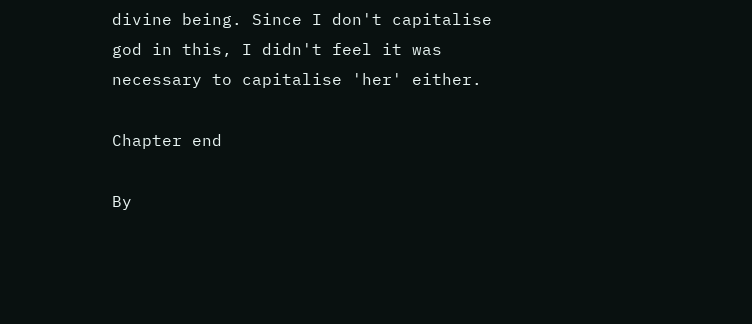divine being. Since I don't capitalise god in this, I didn't feel it was necessary to capitalise 'her' either.

Chapter end

By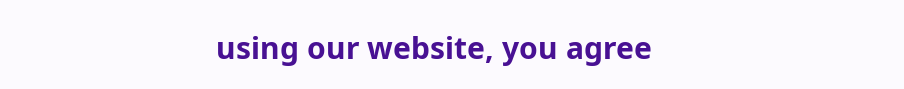using our website, you agree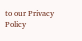to our Privacy Policy